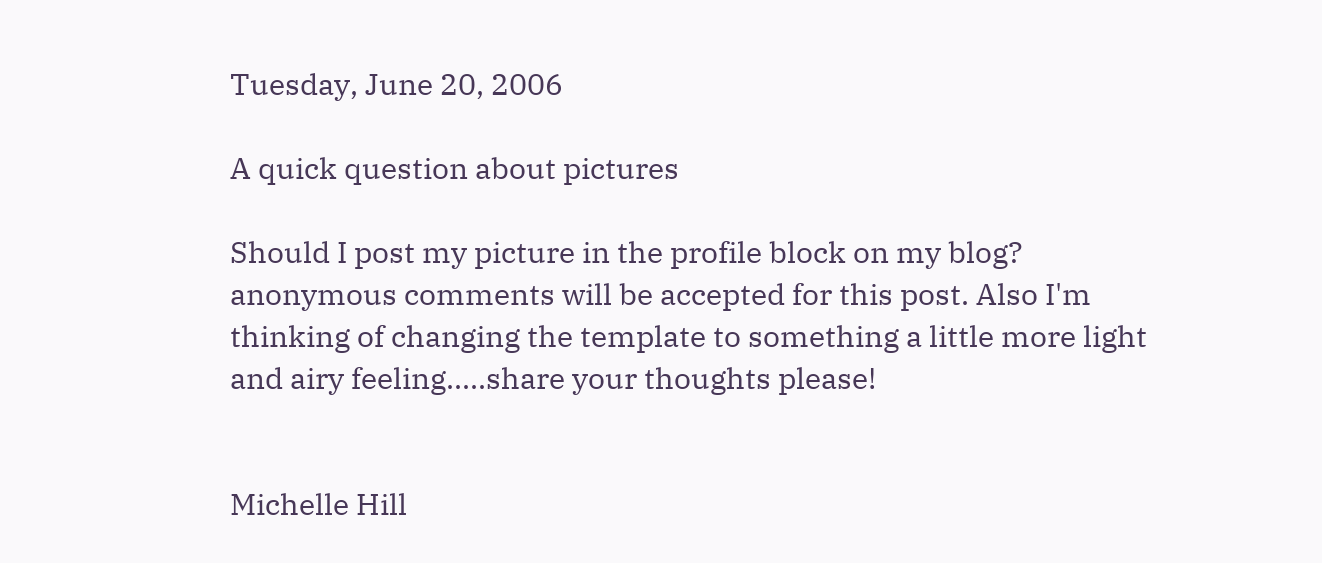Tuesday, June 20, 2006

A quick question about pictures

Should I post my picture in the profile block on my blog? anonymous comments will be accepted for this post. Also I'm thinking of changing the template to something a little more light and airy feeling.....share your thoughts please!


Michelle Hill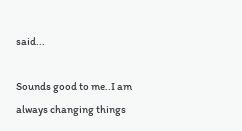said...

Sounds good to me..I am always changing things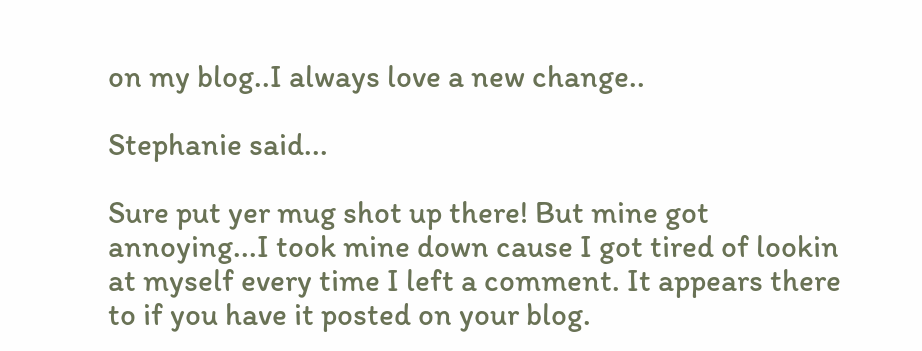on my blog..I always love a new change..

Stephanie said...

Sure put yer mug shot up there! But mine got annoying...I took mine down cause I got tired of lookin at myself every time I left a comment. It appears there to if you have it posted on your blog.